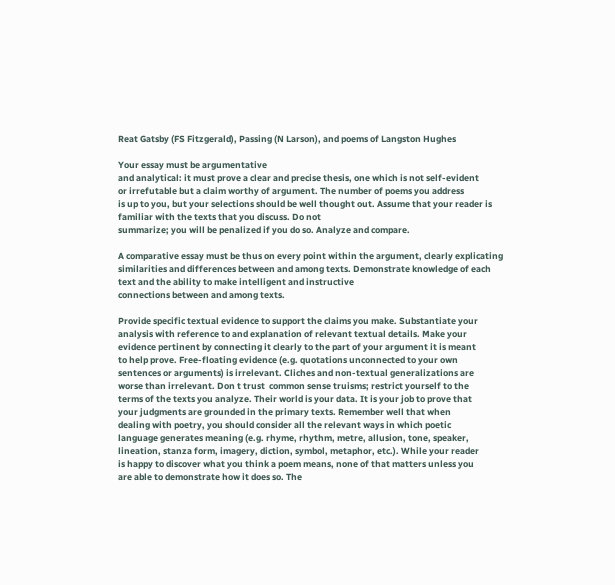Reat Gatsby (FS Fitzgerald), Passing (N Larson), and poems of Langston Hughes

Your essay must be argumentative
and analytical: it must prove a clear and precise thesis, one which is not self-evident
or irrefutable but a claim worthy of argument. The number of poems you address
is up to you, but your selections should be well thought out. Assume that your reader is familiar with the texts that you discuss. Do not
summarize; you will be penalized if you do so. Analyze and compare.

A comparative essay must be thus on every point within the argument, clearly explicating similarities and differences between and among texts. Demonstrate knowledge of each text and the ability to make intelligent and instructive
connections between and among texts.

Provide specific textual evidence to support the claims you make. Substantiate your
analysis with reference to and explanation of relevant textual details. Make your
evidence pertinent by connecting it clearly to the part of your argument it is meant
to help prove. Free-floating evidence (e.g. quotations unconnected to your own
sentences or arguments) is irrelevant. Cliches and non-textual generalizations are
worse than irrelevant. Don t trust  common sense truisms; restrict yourself to the
terms of the texts you analyze. Their world is your data. It is your job to prove that
your judgments are grounded in the primary texts. Remember well that when
dealing with poetry, you should consider all the relevant ways in which poetic
language generates meaning (e.g. rhyme, rhythm, metre, allusion, tone, speaker,
lineation, stanza form, imagery, diction, symbol, metaphor, etc.). While your reader
is happy to discover what you think a poem means, none of that matters unless you
are able to demonstrate how it does so. The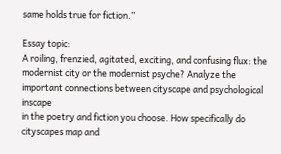same holds true for fiction.”

Essay topic:
A roiling, frenzied, agitated, exciting, and confusing flux: the modernist city or the modernist psyche? Analyze the important connections between cityscape and psychological  inscape
in the poetry and fiction you choose. How specifically do cityscapes map and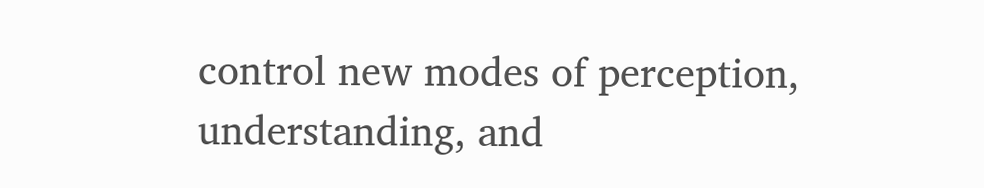control new modes of perception, understanding, and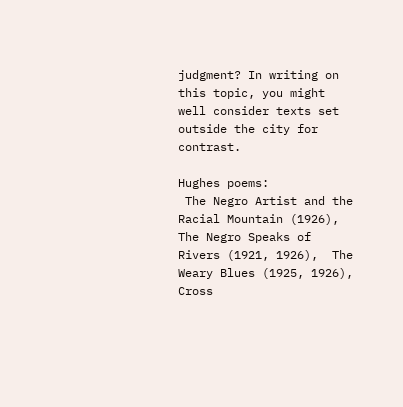judgment? In writing on this topic, you might well consider texts set outside the city for contrast.

Hughes poems:
 The Negro Artist and the Racial Mountain (1926),  The Negro Speaks of Rivers (1921, 1926),  The Weary Blues (1925, 1926),  Cross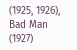(1925, 1926),  Bad Man (1927)